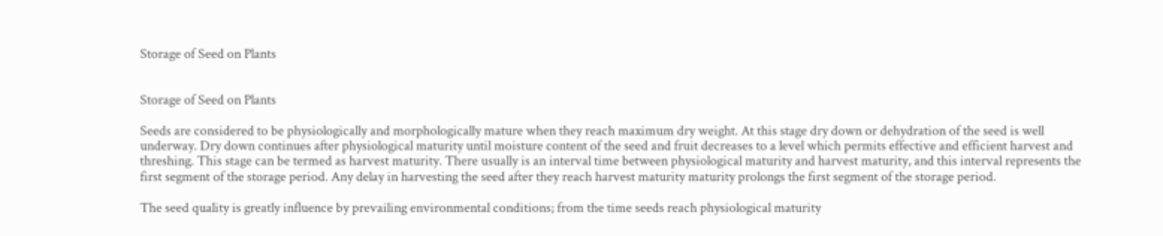Storage of Seed on Plants


Storage of Seed on Plants

Seeds are considered to be physiologically and morphologically mature when they reach maximum dry weight. At this stage dry down or dehydration of the seed is well underway. Dry down continues after physiological maturity until moisture content of the seed and fruit decreases to a level which permits effective and efficient harvest and threshing. This stage can be termed as harvest maturity. There usually is an interval time between physiological maturity and harvest maturity, and this interval represents the first segment of the storage period. Any delay in harvesting the seed after they reach harvest maturity maturity prolongs the first segment of the storage period.

The seed quality is greatly influence by prevailing environmental conditions; from the time seeds reach physiological maturity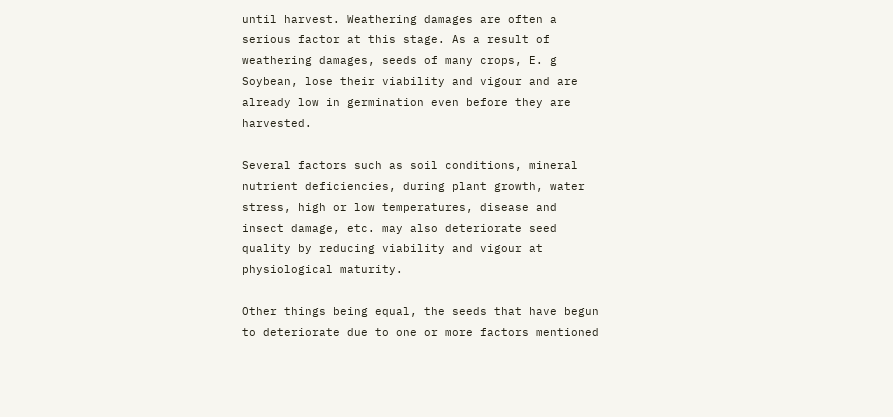until harvest. Weathering damages are often a serious factor at this stage. As a result of weathering damages, seeds of many crops, E. g Soybean, lose their viability and vigour and are already low in germination even before they are harvested.

Several factors such as soil conditions, mineral nutrient deficiencies, during plant growth, water stress, high or low temperatures, disease and insect damage, etc. may also deteriorate seed quality by reducing viability and vigour at physiological maturity.

Other things being equal, the seeds that have begun to deteriorate due to one or more factors mentioned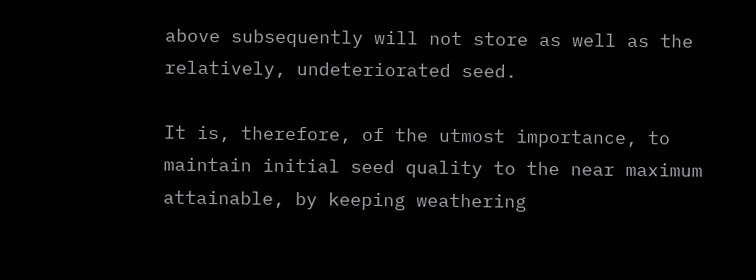above subsequently will not store as well as the relatively, undeteriorated seed.

It is, therefore, of the utmost importance, to maintain initial seed quality to the near maximum attainable, by keeping weathering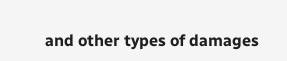and other types of damages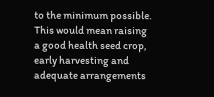to the minimum possible. This would mean raising a good health seed crop, early harvesting and adequate arrangements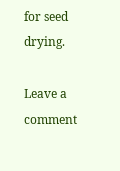for seed drying.

Leave a comment